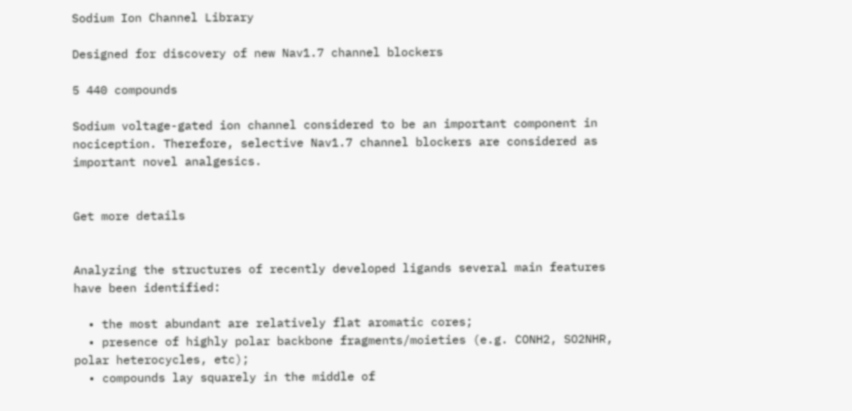Sodium Ion Channel Library

Designed for discovery of new Nav1.7 channel blockers

5 440 compounds

Sodium voltage-gated ion channel considered to be an important component in nociception. Therefore, selective Nav1.7 channel blockers are considered as important novel analgesics.


Get more details


Analyzing the structures of recently developed ligands several main features have been identified:

  • the most abundant are relatively flat aromatic cores;
  • presence of highly polar backbone fragments/moieties (e.g. CONH2, SO2NHR, polar heterocycles, etc);
  • compounds lay squarely in the middle of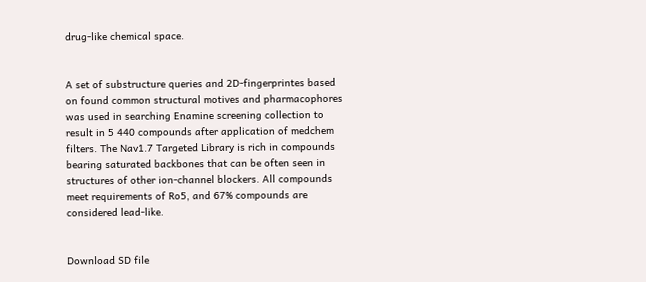drug-like chemical space.


A set of substructure queries and 2D-fingerprintes based on found common structural motives and pharmacophores was used in searching Enamine screening collection to result in 5 440 compounds after application of medchem filters. The Nav1.7 Targeted Library is rich in compounds bearing saturated backbones that can be often seen in structures of other ion-channel blockers. All compounds meet requirements of Ro5, and 67% compounds are considered lead-like.


Download SD file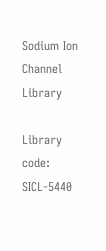Sodium Ion Channel Library

Library code: SICL-5440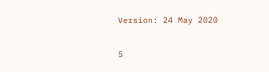Version: 24 May 2020

5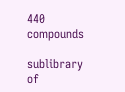440 compounds

sublibrary of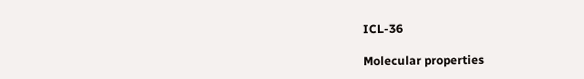ICL-36

Molecular properties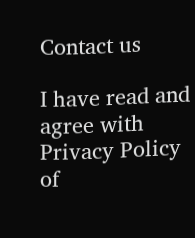Contact us

I have read and agree with Privacy Policy of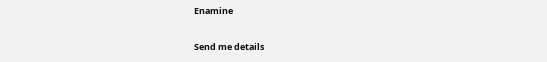Enamine

Send me details